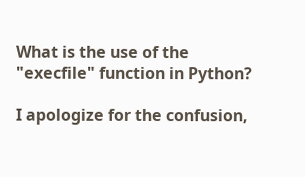What is the use of the "execfile" function in Python?

I apologize for the confusion,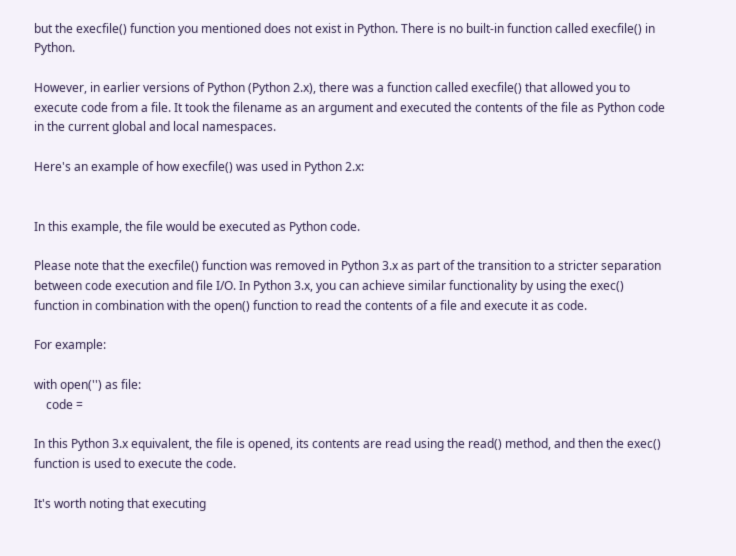but the execfile() function you mentioned does not exist in Python. There is no built-in function called execfile() in Python.

However, in earlier versions of Python (Python 2.x), there was a function called execfile() that allowed you to execute code from a file. It took the filename as an argument and executed the contents of the file as Python code in the current global and local namespaces.

Here's an example of how execfile() was used in Python 2.x:


In this example, the file would be executed as Python code.

Please note that the execfile() function was removed in Python 3.x as part of the transition to a stricter separation between code execution and file I/O. In Python 3.x, you can achieve similar functionality by using the exec() function in combination with the open() function to read the contents of a file and execute it as code.

For example:

with open('') as file:
    code =

In this Python 3.x equivalent, the file is opened, its contents are read using the read() method, and then the exec() function is used to execute the code.

It's worth noting that executing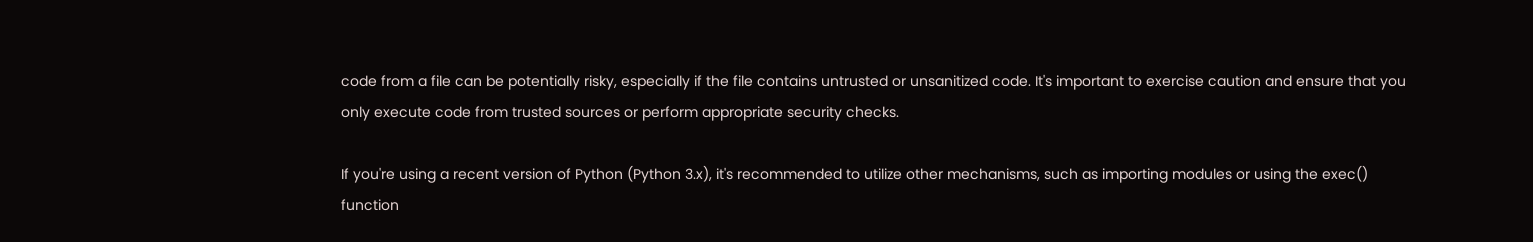code from a file can be potentially risky, especially if the file contains untrusted or unsanitized code. It's important to exercise caution and ensure that you only execute code from trusted sources or perform appropriate security checks.

If you're using a recent version of Python (Python 3.x), it's recommended to utilize other mechanisms, such as importing modules or using the exec() function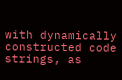with dynamically constructed code strings, as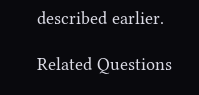described earlier.

Related Questions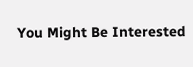You Might Be Interested